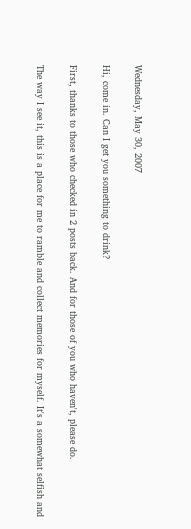Wednesday, May 30, 2007

Hi, come in. Can I get you something to drink?

First, thanks to those who checked in 2 posts back. And for those of you who haven't, please do.

The way I see it, this is a place for me to ramble and collect memories for myself. It's a somewhat selfish and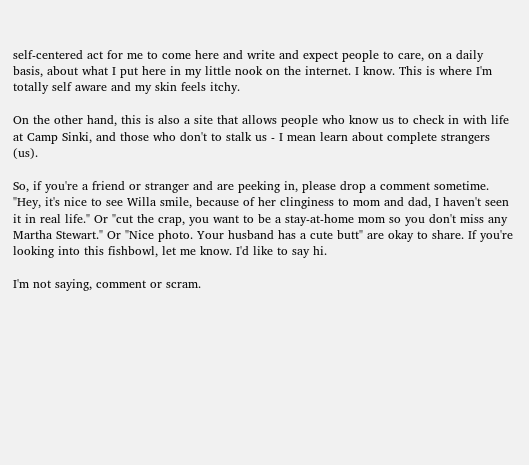self-centered act for me to come here and write and expect people to care, on a daily basis, about what I put here in my little nook on the internet. I know. This is where I'm totally self aware and my skin feels itchy.

On the other hand, this is also a site that allows people who know us to check in with life at Camp Sinki, and those who don't to stalk us - I mean learn about complete strangers (us).

So, if you're a friend or stranger and are peeking in, please drop a comment sometime. "Hey, it's nice to see Willa smile, because of her clinginess to mom and dad, I haven't seen it in real life." Or "cut the crap, you want to be a stay-at-home mom so you don't miss any Martha Stewart." Or "Nice photo. Your husband has a cute butt" are okay to share. If you're looking into this fishbowl, let me know. I'd like to say hi.

I'm not saying, comment or scram.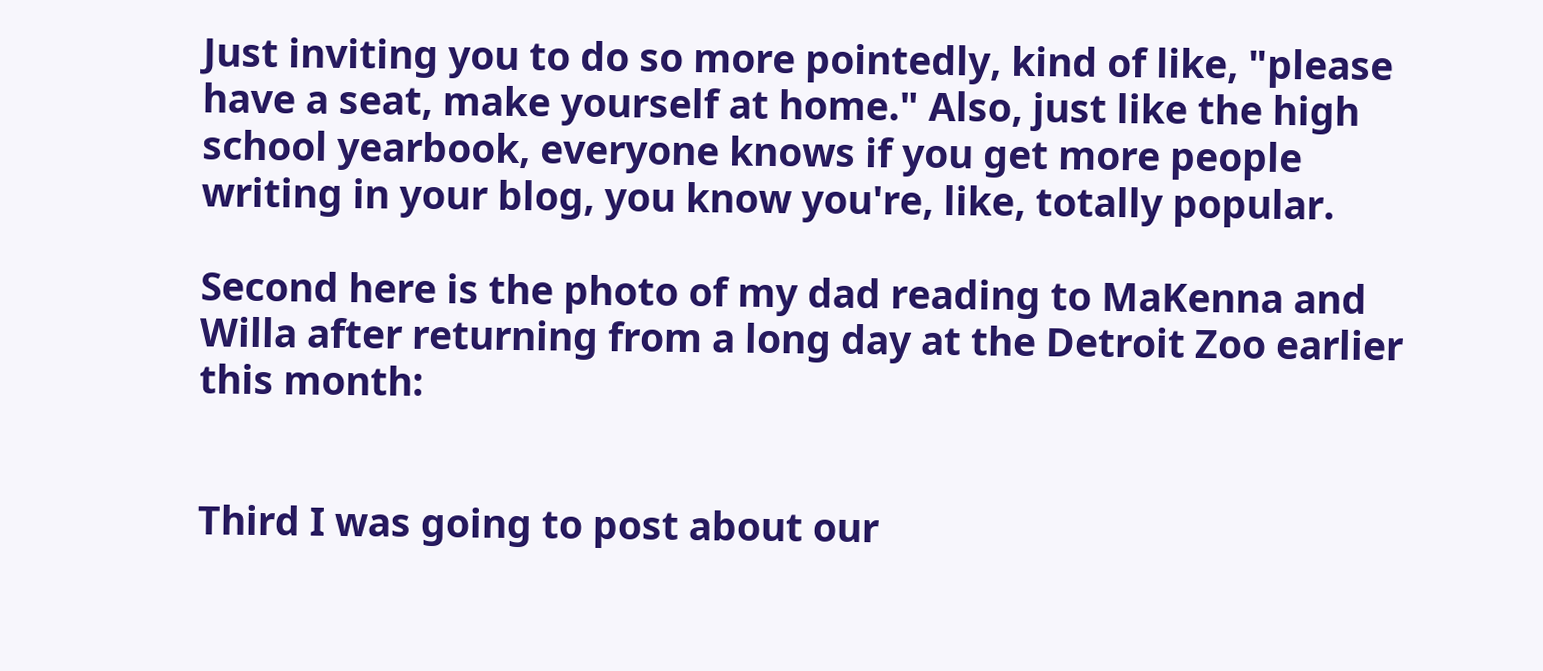Just inviting you to do so more pointedly, kind of like, "please have a seat, make yourself at home." Also, just like the high school yearbook, everyone knows if you get more people writing in your blog, you know you're, like, totally popular.

Second here is the photo of my dad reading to MaKenna and Willa after returning from a long day at the Detroit Zoo earlier this month:


Third I was going to post about our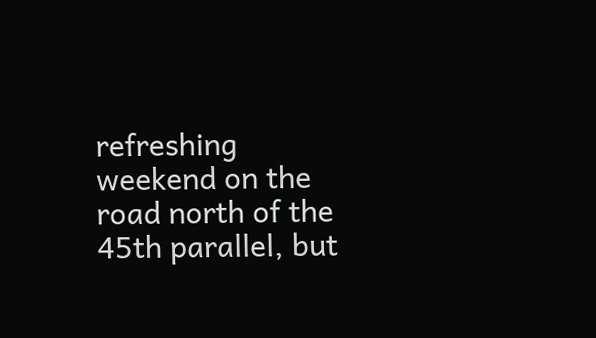refreshing weekend on the road north of the 45th parallel, but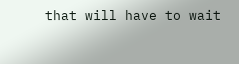that will have to wait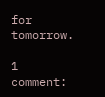for tomorrow.

1 comment: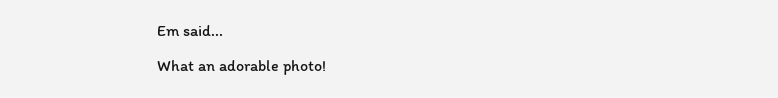Em said...

What an adorable photo!